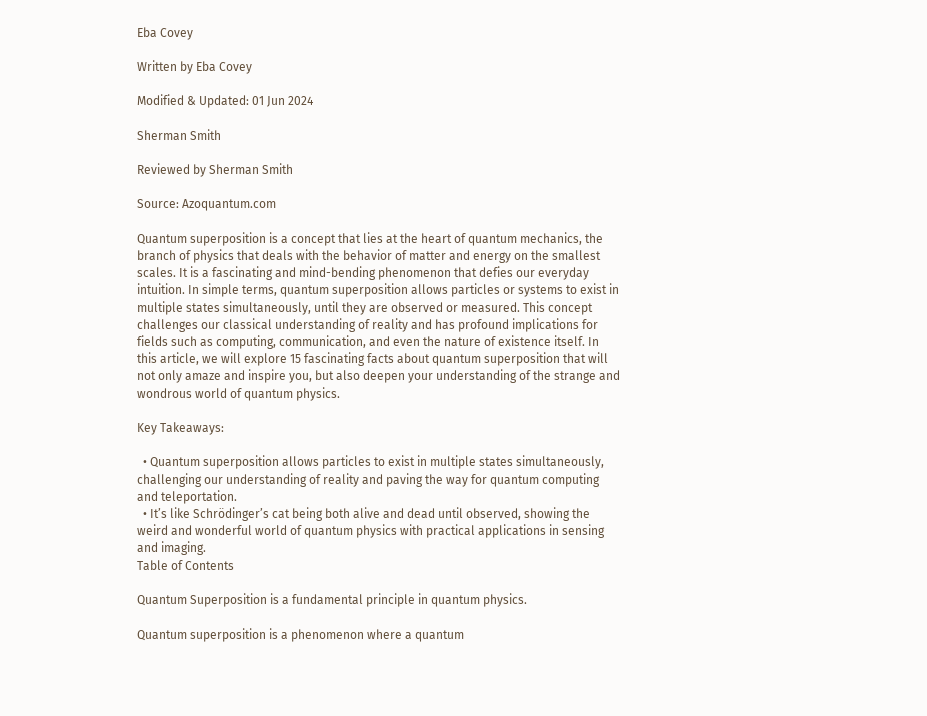Eba Covey

Written by Eba Covey

Modified & Updated: 01 Jun 2024

Sherman Smith

Reviewed by Sherman Smith

Source: Azoquantum.com

Quantum superposition is a concept that lies at the heart of quantum mechanics, the branch of physics that deals with the behavior of matter and energy on the smallest scales. It is a fascinating and mind-bending phenomenon that defies our everyday intuition. In simple terms, quantum superposition allows particles or systems to exist in multiple states simultaneously, until they are observed or measured. This concept challenges our classical understanding of reality and has profound implications for fields such as computing, communication, and even the nature of existence itself. In this article, we will explore 15 fascinating facts about quantum superposition that will not only amaze and inspire you, but also deepen your understanding of the strange and wondrous world of quantum physics.

Key Takeaways:

  • Quantum superposition allows particles to exist in multiple states simultaneously, challenging our understanding of reality and paving the way for quantum computing and teleportation.
  • It’s like Schrödinger’s cat being both alive and dead until observed, showing the weird and wonderful world of quantum physics with practical applications in sensing and imaging.
Table of Contents

Quantum Superposition is a fundamental principle in quantum physics.

Quantum superposition is a phenomenon where a quantum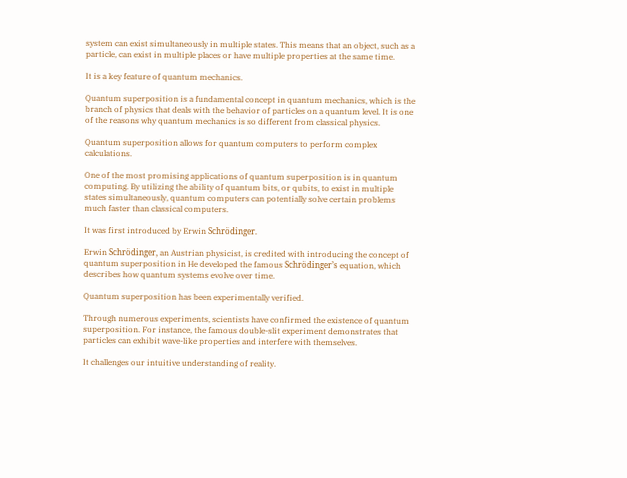system can exist simultaneously in multiple states. This means that an object, such as a particle, can exist in multiple places or have multiple properties at the same time.

It is a key feature of quantum mechanics.

Quantum superposition is a fundamental concept in quantum mechanics, which is the branch of physics that deals with the behavior of particles on a quantum level. It is one of the reasons why quantum mechanics is so different from classical physics.

Quantum superposition allows for quantum computers to perform complex calculations.

One of the most promising applications of quantum superposition is in quantum computing. By utilizing the ability of quantum bits, or qubits, to exist in multiple states simultaneously, quantum computers can potentially solve certain problems much faster than classical computers.

It was first introduced by Erwin Schrödinger.

Erwin Schrödinger, an Austrian physicist, is credited with introducing the concept of quantum superposition in He developed the famous Schrödinger’s equation, which describes how quantum systems evolve over time.

Quantum superposition has been experimentally verified.

Through numerous experiments, scientists have confirmed the existence of quantum superposition. For instance, the famous double-slit experiment demonstrates that particles can exhibit wave-like properties and interfere with themselves.

It challenges our intuitive understanding of reality.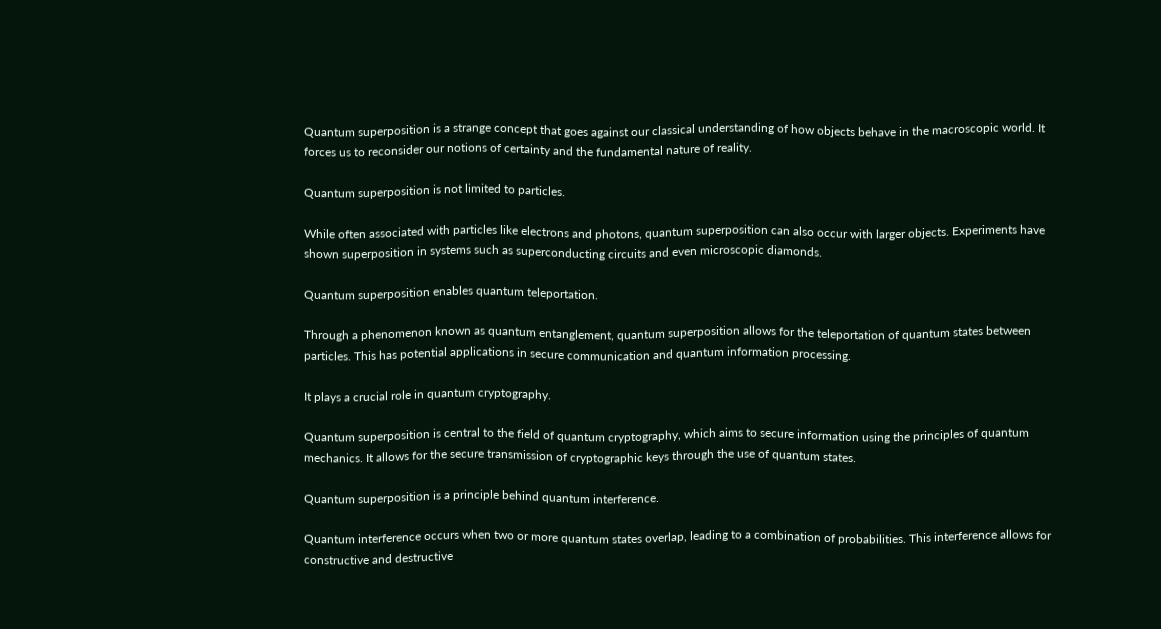Quantum superposition is a strange concept that goes against our classical understanding of how objects behave in the macroscopic world. It forces us to reconsider our notions of certainty and the fundamental nature of reality.

Quantum superposition is not limited to particles.

While often associated with particles like electrons and photons, quantum superposition can also occur with larger objects. Experiments have shown superposition in systems such as superconducting circuits and even microscopic diamonds.

Quantum superposition enables quantum teleportation.

Through a phenomenon known as quantum entanglement, quantum superposition allows for the teleportation of quantum states between particles. This has potential applications in secure communication and quantum information processing.

It plays a crucial role in quantum cryptography.

Quantum superposition is central to the field of quantum cryptography, which aims to secure information using the principles of quantum mechanics. It allows for the secure transmission of cryptographic keys through the use of quantum states.

Quantum superposition is a principle behind quantum interference.

Quantum interference occurs when two or more quantum states overlap, leading to a combination of probabilities. This interference allows for constructive and destructive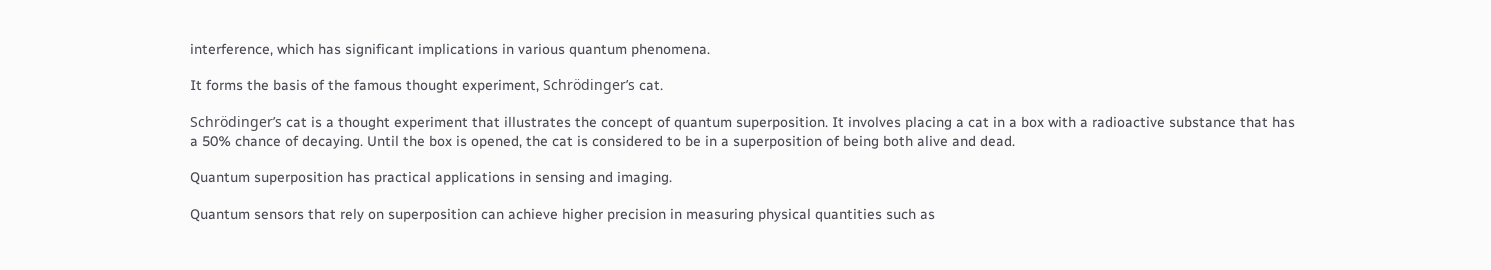interference, which has significant implications in various quantum phenomena.

It forms the basis of the famous thought experiment, Schrödinger’s cat.

Schrödinger’s cat is a thought experiment that illustrates the concept of quantum superposition. It involves placing a cat in a box with a radioactive substance that has a 50% chance of decaying. Until the box is opened, the cat is considered to be in a superposition of being both alive and dead.

Quantum superposition has practical applications in sensing and imaging.

Quantum sensors that rely on superposition can achieve higher precision in measuring physical quantities such as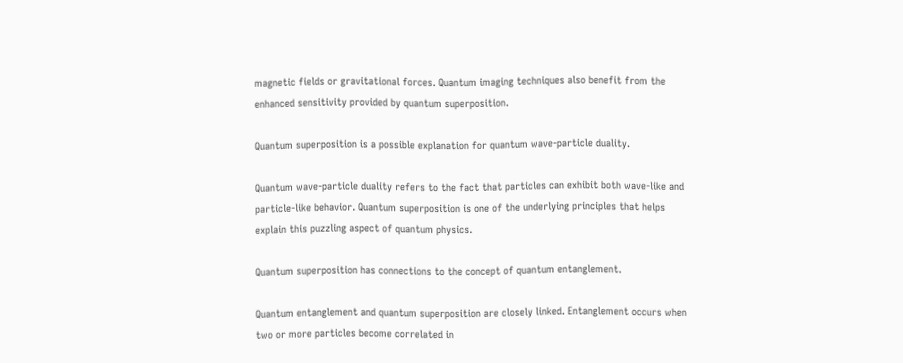magnetic fields or gravitational forces. Quantum imaging techniques also benefit from the enhanced sensitivity provided by quantum superposition.

Quantum superposition is a possible explanation for quantum wave-particle duality.

Quantum wave-particle duality refers to the fact that particles can exhibit both wave-like and particle-like behavior. Quantum superposition is one of the underlying principles that helps explain this puzzling aspect of quantum physics.

Quantum superposition has connections to the concept of quantum entanglement.

Quantum entanglement and quantum superposition are closely linked. Entanglement occurs when two or more particles become correlated in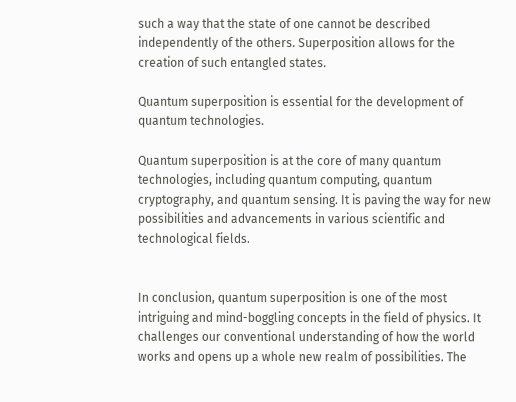such a way that the state of one cannot be described independently of the others. Superposition allows for the creation of such entangled states.

Quantum superposition is essential for the development of quantum technologies.

Quantum superposition is at the core of many quantum technologies, including quantum computing, quantum cryptography, and quantum sensing. It is paving the way for new possibilities and advancements in various scientific and technological fields.


In conclusion, quantum superposition is one of the most intriguing and mind-boggling concepts in the field of physics. It challenges our conventional understanding of how the world works and opens up a whole new realm of possibilities. The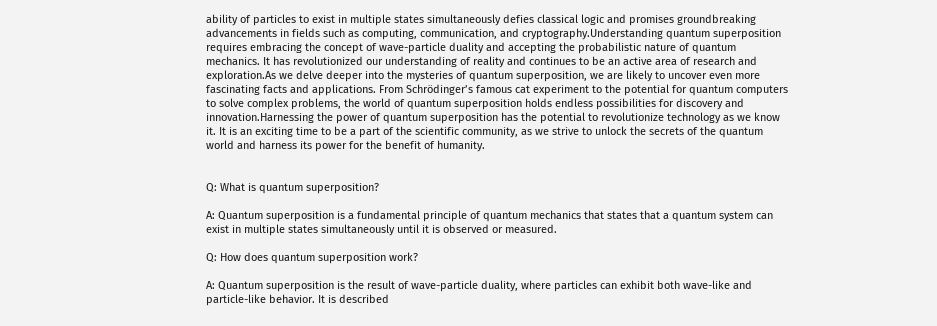ability of particles to exist in multiple states simultaneously defies classical logic and promises groundbreaking advancements in fields such as computing, communication, and cryptography.Understanding quantum superposition requires embracing the concept of wave-particle duality and accepting the probabilistic nature of quantum mechanics. It has revolutionized our understanding of reality and continues to be an active area of research and exploration.As we delve deeper into the mysteries of quantum superposition, we are likely to uncover even more fascinating facts and applications. From Schrödinger’s famous cat experiment to the potential for quantum computers to solve complex problems, the world of quantum superposition holds endless possibilities for discovery and innovation.Harnessing the power of quantum superposition has the potential to revolutionize technology as we know it. It is an exciting time to be a part of the scientific community, as we strive to unlock the secrets of the quantum world and harness its power for the benefit of humanity.


Q: What is quantum superposition?

A: Quantum superposition is a fundamental principle of quantum mechanics that states that a quantum system can exist in multiple states simultaneously until it is observed or measured.

Q: How does quantum superposition work?

A: Quantum superposition is the result of wave-particle duality, where particles can exhibit both wave-like and particle-like behavior. It is described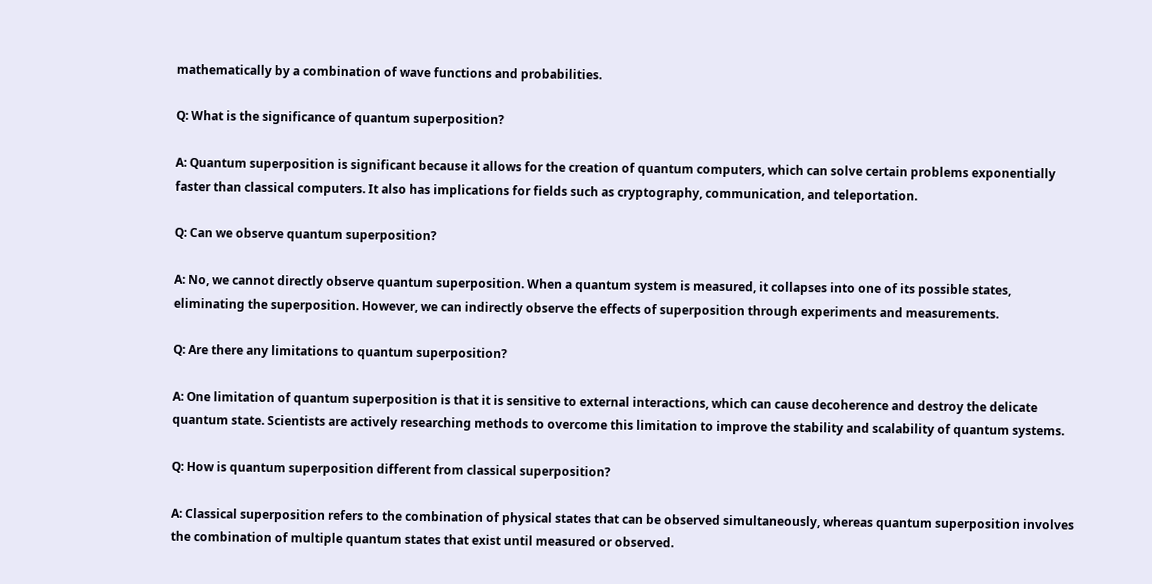mathematically by a combination of wave functions and probabilities.

Q: What is the significance of quantum superposition?

A: Quantum superposition is significant because it allows for the creation of quantum computers, which can solve certain problems exponentially faster than classical computers. It also has implications for fields such as cryptography, communication, and teleportation.

Q: Can we observe quantum superposition?

A: No, we cannot directly observe quantum superposition. When a quantum system is measured, it collapses into one of its possible states, eliminating the superposition. However, we can indirectly observe the effects of superposition through experiments and measurements.

Q: Are there any limitations to quantum superposition?

A: One limitation of quantum superposition is that it is sensitive to external interactions, which can cause decoherence and destroy the delicate quantum state. Scientists are actively researching methods to overcome this limitation to improve the stability and scalability of quantum systems.

Q: How is quantum superposition different from classical superposition?

A: Classical superposition refers to the combination of physical states that can be observed simultaneously, whereas quantum superposition involves the combination of multiple quantum states that exist until measured or observed.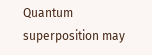Quantum superposition may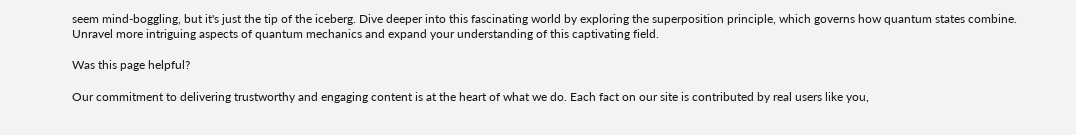seem mind-boggling, but it's just the tip of the iceberg. Dive deeper into this fascinating world by exploring the superposition principle, which governs how quantum states combine. Unravel more intriguing aspects of quantum mechanics and expand your understanding of this captivating field.

Was this page helpful?

Our commitment to delivering trustworthy and engaging content is at the heart of what we do. Each fact on our site is contributed by real users like you,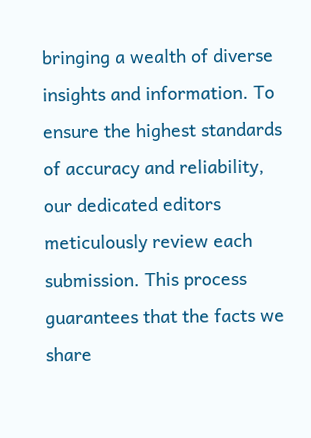bringing a wealth of diverse insights and information. To ensure the highest standards of accuracy and reliability, our dedicated editors meticulously review each submission. This process guarantees that the facts we share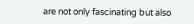are not only fascinating but also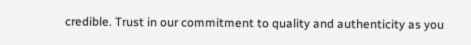credible. Trust in our commitment to quality and authenticity as you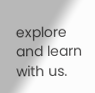explore and learn with us.